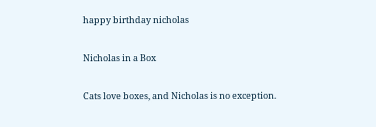happy birthday nicholas

Nicholas in a Box

Cats love boxes, and Nicholas is no exception.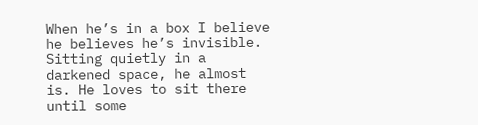When he’s in a box I believe he believes he’s invisible. Sitting quietly in a darkened space, he almost is. He loves to sit there until some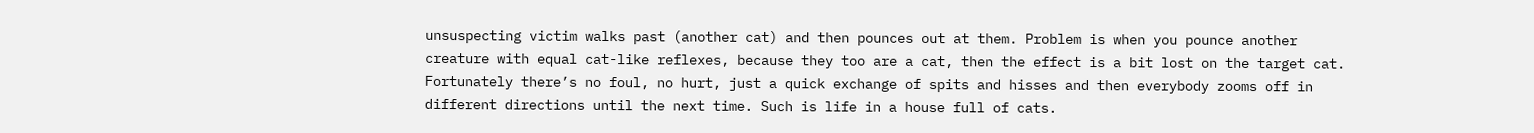unsuspecting victim walks past (another cat) and then pounces out at them. Problem is when you pounce another creature with equal cat-like reflexes, because they too are a cat, then the effect is a bit lost on the target cat. Fortunately there’s no foul, no hurt, just a quick exchange of spits and hisses and then everybody zooms off in different directions until the next time. Such is life in a house full of cats.